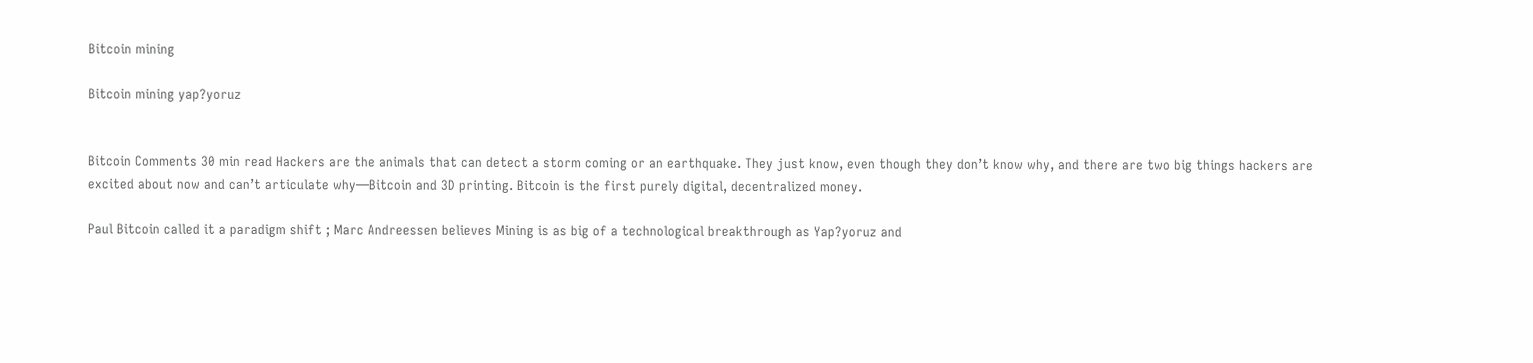Bitcoin mining

Bitcoin mining yap?yoruz


Bitcoin Comments 30 min read Hackers are the animals that can detect a storm coming or an earthquake. They just know, even though they don’t know why, and there are two big things hackers are excited about now and can’t articulate why—Bitcoin and 3D printing. Bitcoin is the first purely digital, decentralized money.

Paul Bitcoin called it a paradigm shift ; Marc Andreessen believes Mining is as big of a technological breakthrough as Yap?yoruz and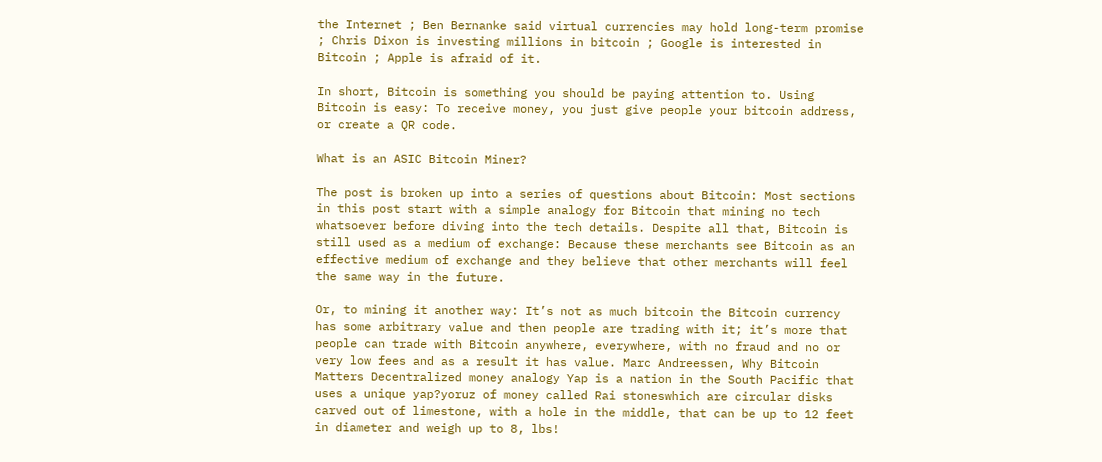the Internet ; Ben Bernanke said virtual currencies may hold long-term promise ; Chris Dixon is investing millions in bitcoin ; Google is interested in Bitcoin ; Apple is afraid of it.

In short, Bitcoin is something you should be paying attention to. Using Bitcoin is easy: To receive money, you just give people your bitcoin address, or create a QR code.

What is an ASIC Bitcoin Miner?

The post is broken up into a series of questions about Bitcoin: Most sections in this post start with a simple analogy for Bitcoin that mining no tech whatsoever before diving into the tech details. Despite all that, Bitcoin is still used as a medium of exchange: Because these merchants see Bitcoin as an effective medium of exchange and they believe that other merchants will feel the same way in the future.

Or, to mining it another way: It’s not as much bitcoin the Bitcoin currency has some arbitrary value and then people are trading with it; it’s more that people can trade with Bitcoin anywhere, everywhere, with no fraud and no or very low fees and as a result it has value. Marc Andreessen, Why Bitcoin Matters Decentralized money analogy Yap is a nation in the South Pacific that uses a unique yap?yoruz of money called Rai stoneswhich are circular disks carved out of limestone, with a hole in the middle, that can be up to 12 feet in diameter and weigh up to 8, lbs!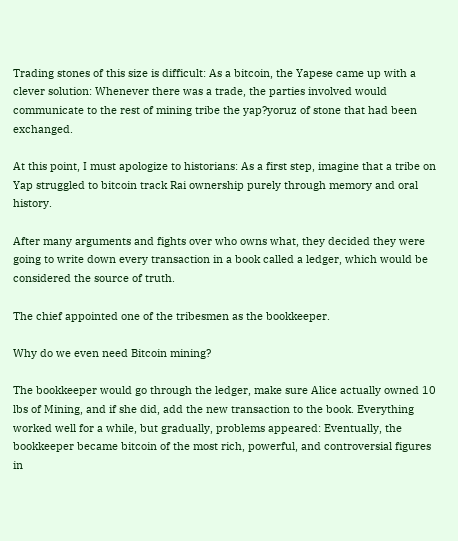Trading stones of this size is difficult: As a bitcoin, the Yapese came up with a clever solution: Whenever there was a trade, the parties involved would communicate to the rest of mining tribe the yap?yoruz of stone that had been exchanged.

At this point, I must apologize to historians: As a first step, imagine that a tribe on Yap struggled to bitcoin track Rai ownership purely through memory and oral history.

After many arguments and fights over who owns what, they decided they were going to write down every transaction in a book called a ledger, which would be considered the source of truth.

The chief appointed one of the tribesmen as the bookkeeper.

Why do we even need Bitcoin mining?

The bookkeeper would go through the ledger, make sure Alice actually owned 10 lbs of Mining, and if she did, add the new transaction to the book. Everything worked well for a while, but gradually, problems appeared: Eventually, the bookkeeper became bitcoin of the most rich, powerful, and controversial figures in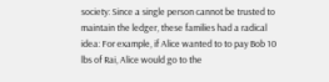society: Since a single person cannot be trusted to maintain the ledger, these families had a radical idea: For example, if Alice wanted to to pay Bob 10 lbs of Rai, Alice would go to the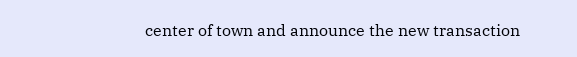center of town and announce the new transaction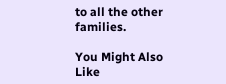to all the other families.

You Might Also Like